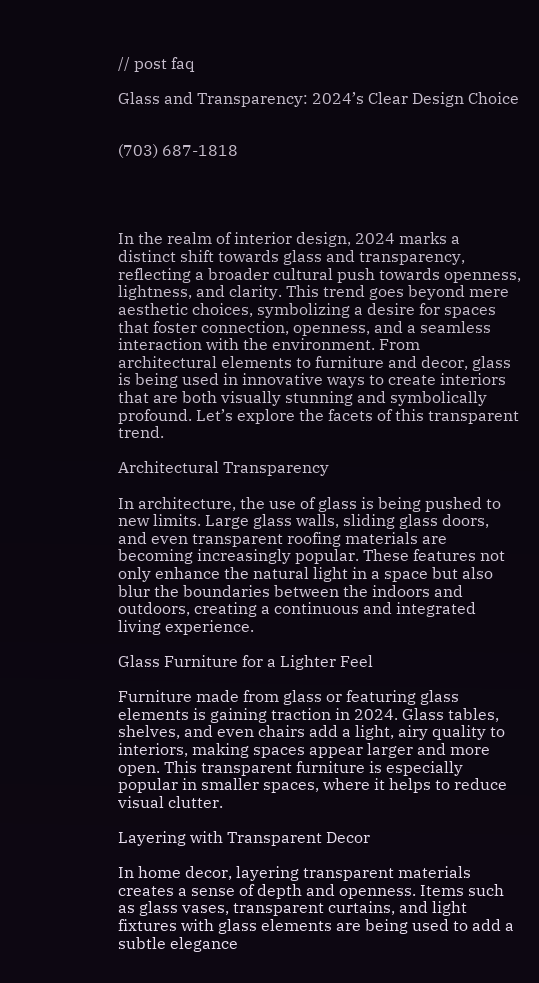// post faq

Glass and Transparency: 2024’s Clear Design Choice


(703) 687-1818




In the realm of interior design, 2024 marks a distinct shift towards glass and transparency, reflecting a broader cultural push towards openness, lightness, and clarity. This trend goes beyond mere aesthetic choices, symbolizing a desire for spaces that foster connection, openness, and a seamless interaction with the environment. From architectural elements to furniture and decor, glass is being used in innovative ways to create interiors that are both visually stunning and symbolically profound. Let’s explore the facets of this transparent trend.

Architectural Transparency

In architecture, the use of glass is being pushed to new limits. Large glass walls, sliding glass doors, and even transparent roofing materials are becoming increasingly popular. These features not only enhance the natural light in a space but also blur the boundaries between the indoors and outdoors, creating a continuous and integrated living experience.

Glass Furniture for a Lighter Feel

Furniture made from glass or featuring glass elements is gaining traction in 2024. Glass tables, shelves, and even chairs add a light, airy quality to interiors, making spaces appear larger and more open. This transparent furniture is especially popular in smaller spaces, where it helps to reduce visual clutter.

Layering with Transparent Decor

In home decor, layering transparent materials creates a sense of depth and openness. Items such as glass vases, transparent curtains, and light fixtures with glass elements are being used to add a subtle elegance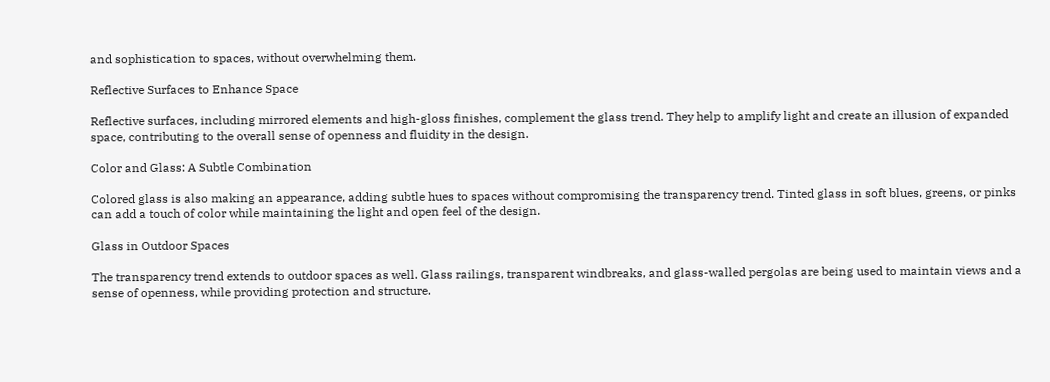and sophistication to spaces, without overwhelming them.

Reflective Surfaces to Enhance Space

Reflective surfaces, including mirrored elements and high-gloss finishes, complement the glass trend. They help to amplify light and create an illusion of expanded space, contributing to the overall sense of openness and fluidity in the design.

Color and Glass: A Subtle Combination

Colored glass is also making an appearance, adding subtle hues to spaces without compromising the transparency trend. Tinted glass in soft blues, greens, or pinks can add a touch of color while maintaining the light and open feel of the design.

Glass in Outdoor Spaces

The transparency trend extends to outdoor spaces as well. Glass railings, transparent windbreaks, and glass-walled pergolas are being used to maintain views and a sense of openness, while providing protection and structure.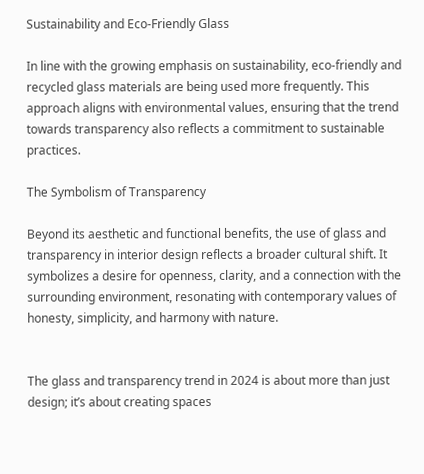Sustainability and Eco-Friendly Glass

In line with the growing emphasis on sustainability, eco-friendly and recycled glass materials are being used more frequently. This approach aligns with environmental values, ensuring that the trend towards transparency also reflects a commitment to sustainable practices.

The Symbolism of Transparency

Beyond its aesthetic and functional benefits, the use of glass and transparency in interior design reflects a broader cultural shift. It symbolizes a desire for openness, clarity, and a connection with the surrounding environment, resonating with contemporary values of honesty, simplicity, and harmony with nature.


The glass and transparency trend in 2024 is about more than just design; it’s about creating spaces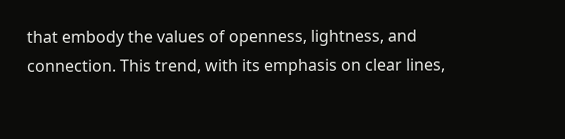that embody the values of openness, lightness, and connection. This trend, with its emphasis on clear lines,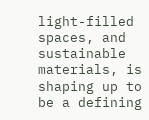light-filled spaces, and sustainable materials, is shaping up to be a defining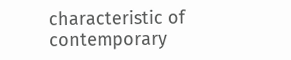characteristic of contemporary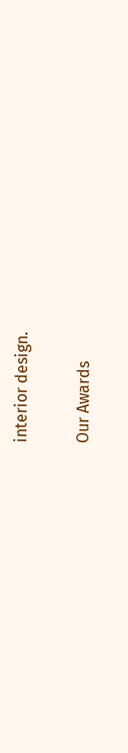interior design.

Our Awards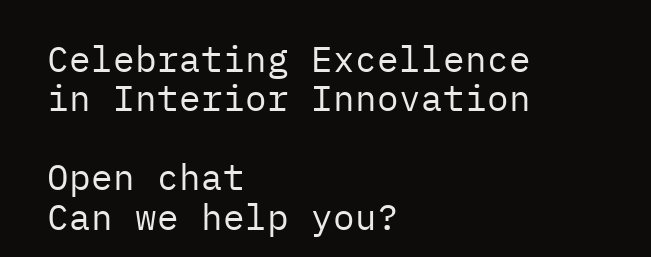Celebrating Excellence in Interior Innovation

Open chat
Can we help you?